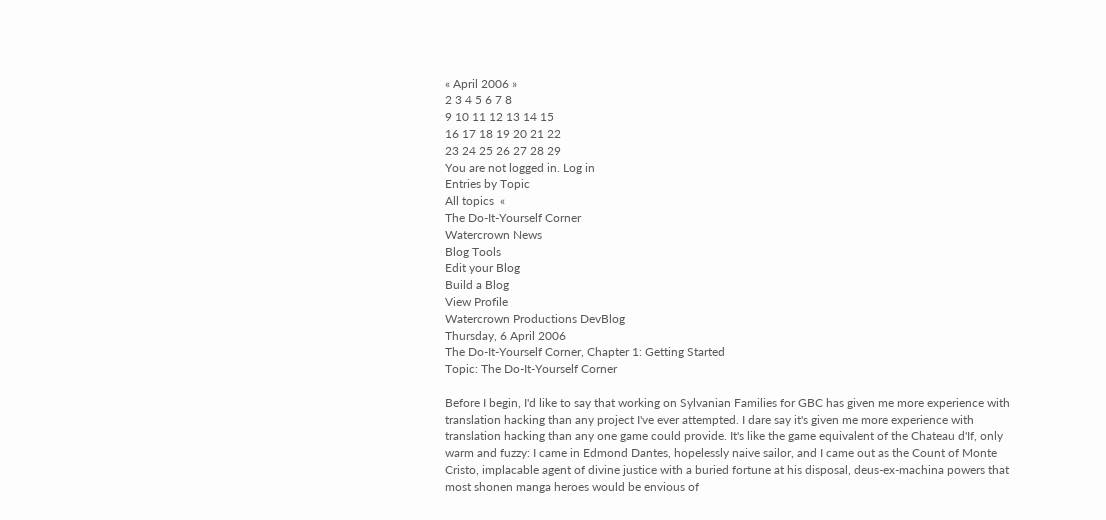« April 2006 »
2 3 4 5 6 7 8
9 10 11 12 13 14 15
16 17 18 19 20 21 22
23 24 25 26 27 28 29
You are not logged in. Log in
Entries by Topic
All topics  «
The Do-It-Yourself Corner
Watercrown News
Blog Tools
Edit your Blog
Build a Blog
View Profile
Watercrown Productions DevBlog
Thursday, 6 April 2006
The Do-It-Yourself Corner, Chapter 1: Getting Started
Topic: The Do-It-Yourself Corner

Before I begin, I'd like to say that working on Sylvanian Families for GBC has given me more experience with translation hacking than any project I've ever attempted. I dare say it's given me more experience with translation hacking than any one game could provide. It's like the game equivalent of the Chateau d'If, only warm and fuzzy: I came in Edmond Dantes, hopelessly naive sailor, and I came out as the Count of Monte Cristo, implacable agent of divine justice with a buried fortune at his disposal, deus-ex-machina powers that most shonen manga heroes would be envious of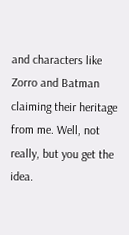and characters like Zorro and Batman claiming their heritage from me. Well, not really, but you get the idea.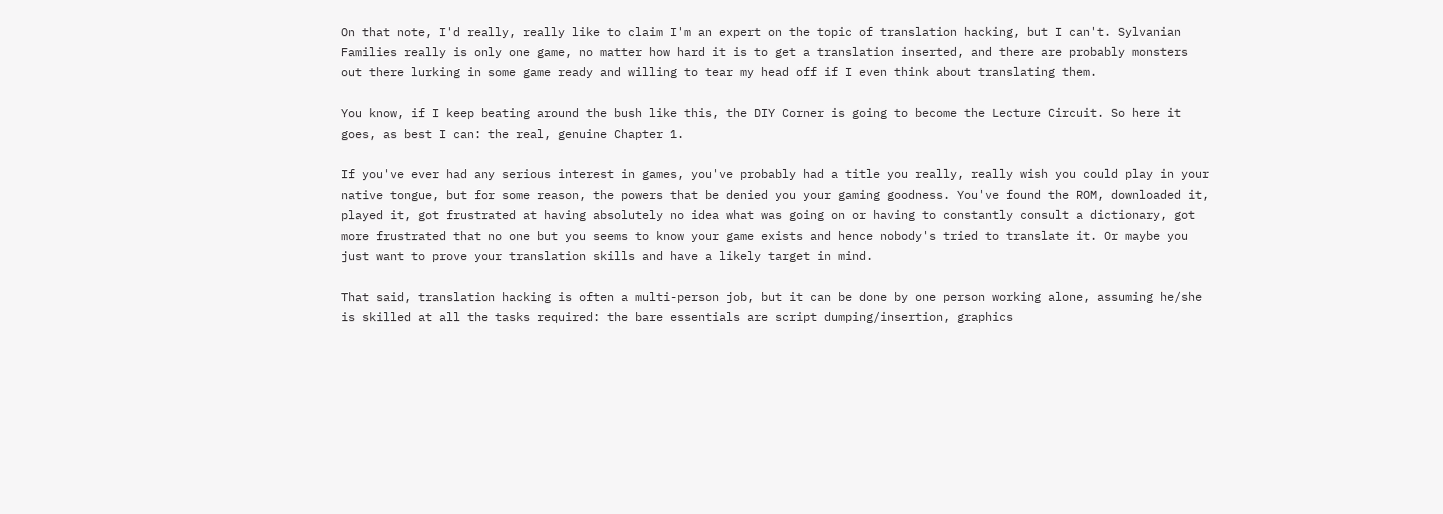On that note, I'd really, really like to claim I'm an expert on the topic of translation hacking, but I can't. Sylvanian Families really is only one game, no matter how hard it is to get a translation inserted, and there are probably monsters out there lurking in some game ready and willing to tear my head off if I even think about translating them.

You know, if I keep beating around the bush like this, the DIY Corner is going to become the Lecture Circuit. So here it goes, as best I can: the real, genuine Chapter 1.

If you've ever had any serious interest in games, you've probably had a title you really, really wish you could play in your native tongue, but for some reason, the powers that be denied you your gaming goodness. You've found the ROM, downloaded it, played it, got frustrated at having absolutely no idea what was going on or having to constantly consult a dictionary, got more frustrated that no one but you seems to know your game exists and hence nobody's tried to translate it. Or maybe you just want to prove your translation skills and have a likely target in mind.

That said, translation hacking is often a multi-person job, but it can be done by one person working alone, assuming he/she is skilled at all the tasks required: the bare essentials are script dumping/insertion, graphics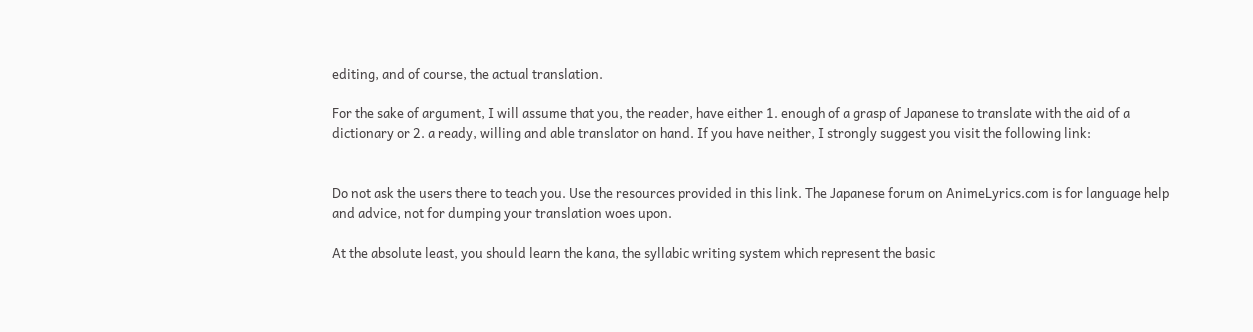editing, and of course, the actual translation.

For the sake of argument, I will assume that you, the reader, have either 1. enough of a grasp of Japanese to translate with the aid of a dictionary or 2. a ready, willing and able translator on hand. If you have neither, I strongly suggest you visit the following link:


Do not ask the users there to teach you. Use the resources provided in this link. The Japanese forum on AnimeLyrics.com is for language help and advice, not for dumping your translation woes upon.

At the absolute least, you should learn the kana, the syllabic writing system which represent the basic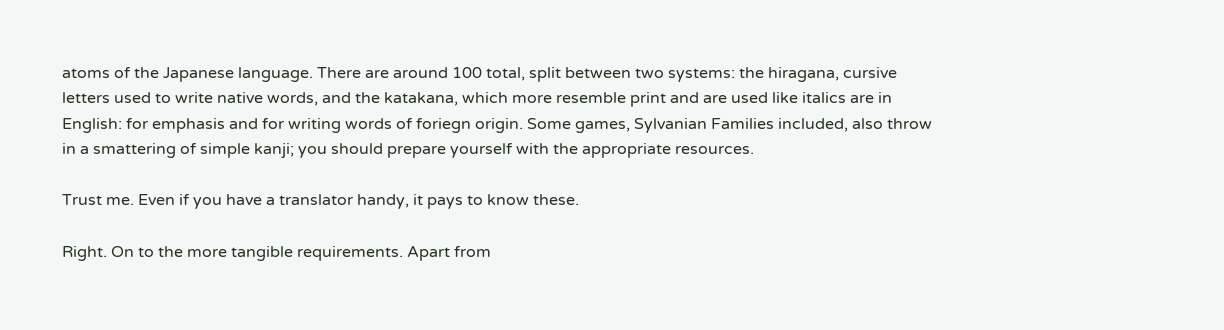atoms of the Japanese language. There are around 100 total, split between two systems: the hiragana, cursive letters used to write native words, and the katakana, which more resemble print and are used like italics are in English: for emphasis and for writing words of foriegn origin. Some games, Sylvanian Families included, also throw in a smattering of simple kanji; you should prepare yourself with the appropriate resources.

Trust me. Even if you have a translator handy, it pays to know these.

Right. On to the more tangible requirements. Apart from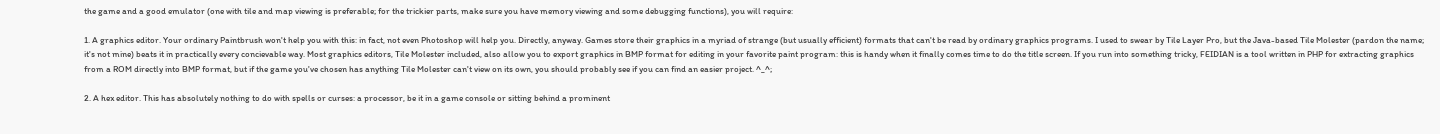the game and a good emulator (one with tile and map viewing is preferable; for the trickier parts, make sure you have memory viewing and some debugging functions), you will require:

1. A graphics editor. Your ordinary Paintbrush won't help you with this: in fact, not even Photoshop will help you. Directly, anyway. Games store their graphics in a myriad of strange (but usually efficient) formats that can't be read by ordinary graphics programs. I used to swear by Tile Layer Pro, but the Java-based Tile Molester (pardon the name; it's not mine) beats it in practically every concievable way. Most graphics editors, Tile Molester included, also allow you to export graphics in BMP format for editing in your favorite paint program: this is handy when it finally comes time to do the title screen. If you run into something tricky, FEIDIAN is a tool written in PHP for extracting graphics from a ROM directly into BMP format, but if the game you've chosen has anything Tile Molester can't view on its own, you should probably see if you can find an easier project. ^_^;

2. A hex editor. This has absolutely nothing to do with spells or curses: a processor, be it in a game console or sitting behind a prominent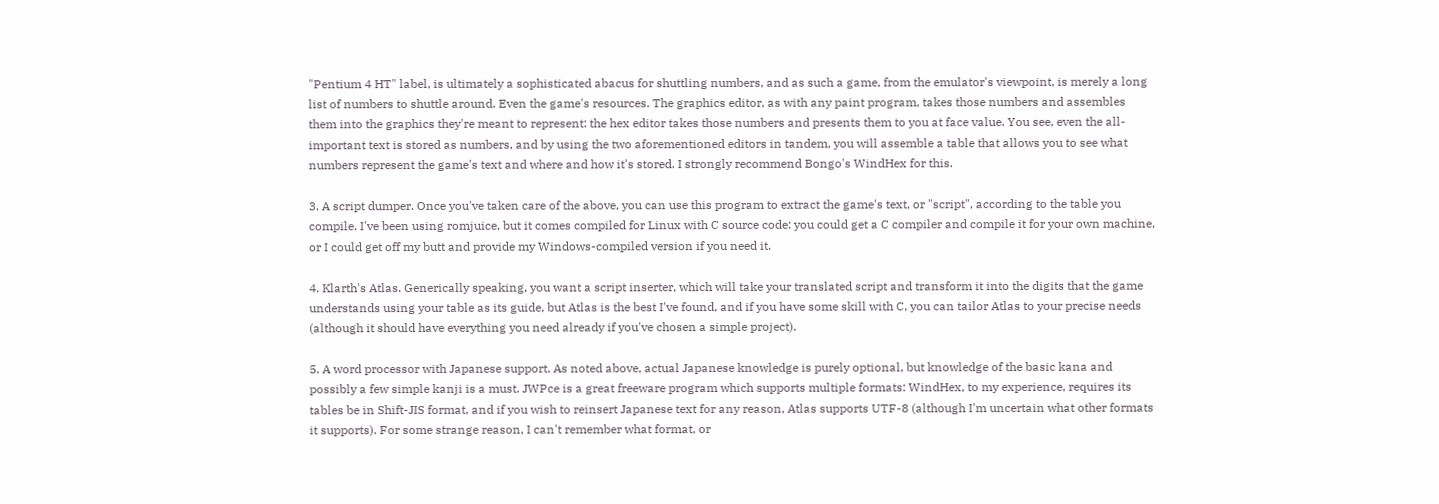"Pentium 4 HT" label, is ultimately a sophisticated abacus for shuttling numbers, and as such a game, from the emulator's viewpoint, is merely a long list of numbers to shuttle around. Even the game's resources. The graphics editor, as with any paint program, takes those numbers and assembles them into the graphics they're meant to represent: the hex editor takes those numbers and presents them to you at face value. You see, even the all-important text is stored as numbers, and by using the two aforementioned editors in tandem, you will assemble a table that allows you to see what numbers represent the game's text and where and how it's stored. I strongly recommend Bongo's WindHex for this.

3. A script dumper. Once you've taken care of the above, you can use this program to extract the game's text, or "script", according to the table you compile. I've been using romjuice, but it comes compiled for Linux with C source code: you could get a C compiler and compile it for your own machine, or I could get off my butt and provide my Windows-compiled version if you need it.

4. Klarth's Atlas. Generically speaking, you want a script inserter, which will take your translated script and transform it into the digits that the game understands using your table as its guide, but Atlas is the best I've found, and if you have some skill with C, you can tailor Atlas to your precise needs (although it should have everything you need already if you've chosen a simple project).

5. A word processor with Japanese support. As noted above, actual Japanese knowledge is purely optional, but knowledge of the basic kana and possibly a few simple kanji is a must. JWPce is a great freeware program which supports multiple formats: WindHex, to my experience, requires its tables be in Shift-JIS format, and if you wish to reinsert Japanese text for any reason, Atlas supports UTF-8 (although I'm uncertain what other formats it supports). For some strange reason, I can't remember what format, or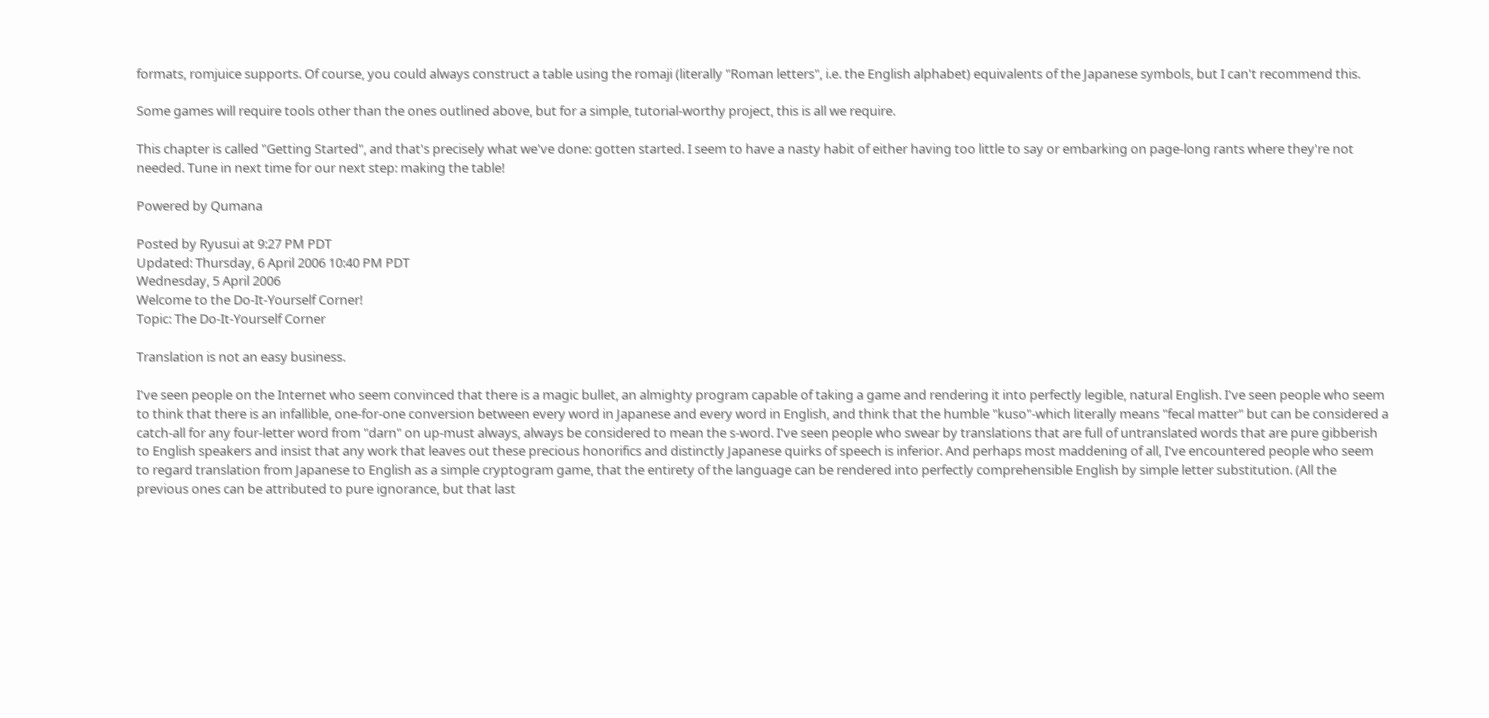formats, romjuice supports. Of course, you could always construct a table using the romaji (literally "Roman letters", i.e. the English alphabet) equivalents of the Japanese symbols, but I can't recommend this.

Some games will require tools other than the ones outlined above, but for a simple, tutorial-worthy project, this is all we require.

This chapter is called "Getting Started", and that's precisely what we've done: gotten started. I seem to have a nasty habit of either having too little to say or embarking on page-long rants where they're not needed. Tune in next time for our next step: making the table!

Powered by Qumana

Posted by Ryusui at 9:27 PM PDT
Updated: Thursday, 6 April 2006 10:40 PM PDT
Wednesday, 5 April 2006
Welcome to the Do-It-Yourself Corner!
Topic: The Do-It-Yourself Corner

Translation is not an easy business.

I've seen people on the Internet who seem convinced that there is a magic bullet, an almighty program capable of taking a game and rendering it into perfectly legible, natural English. I've seen people who seem to think that there is an infallible, one-for-one conversion between every word in Japanese and every word in English, and think that the humble "kuso"-which literally means "fecal matter" but can be considered a catch-all for any four-letter word from "darn" on up-must always, always be considered to mean the s-word. I've seen people who swear by translations that are full of untranslated words that are pure gibberish to English speakers and insist that any work that leaves out these precious honorifics and distinctly Japanese quirks of speech is inferior. And perhaps most maddening of all, I've encountered people who seem to regard translation from Japanese to English as a simple cryptogram game, that the entirety of the language can be rendered into perfectly comprehensible English by simple letter substitution. (All the previous ones can be attributed to pure ignorance, but that last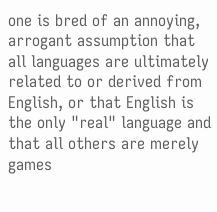one is bred of an annoying, arrogant assumption that all languages are ultimately related to or derived from English, or that English is the only "real" language and that all others are merely games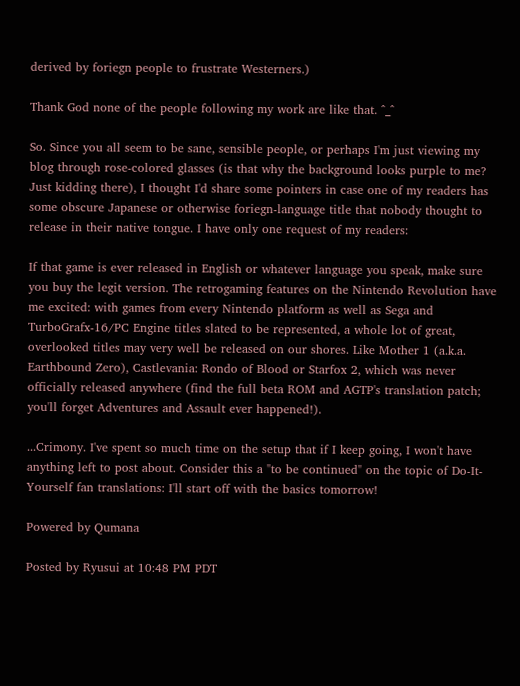derived by foriegn people to frustrate Westerners.)

Thank God none of the people following my work are like that. ^_^

So. Since you all seem to be sane, sensible people, or perhaps I'm just viewing my blog through rose-colored glasses (is that why the background looks purple to me? Just kidding there), I thought I'd share some pointers in case one of my readers has some obscure Japanese or otherwise foriegn-language title that nobody thought to release in their native tongue. I have only one request of my readers:

If that game is ever released in English or whatever language you speak, make sure you buy the legit version. The retrogaming features on the Nintendo Revolution have me excited: with games from every Nintendo platform as well as Sega and TurboGrafx-16/PC Engine titles slated to be represented, a whole lot of great, overlooked titles may very well be released on our shores. Like Mother 1 (a.k.a. Earthbound Zero), Castlevania: Rondo of Blood or Starfox 2, which was never officially released anywhere (find the full beta ROM and AGTP's translation patch; you'll forget Adventures and Assault ever happened!).

...Crimony. I've spent so much time on the setup that if I keep going, I won't have anything left to post about. Consider this a "to be continued" on the topic of Do-It-Yourself fan translations: I'll start off with the basics tomorrow!

Powered by Qumana

Posted by Ryusui at 10:48 PM PDT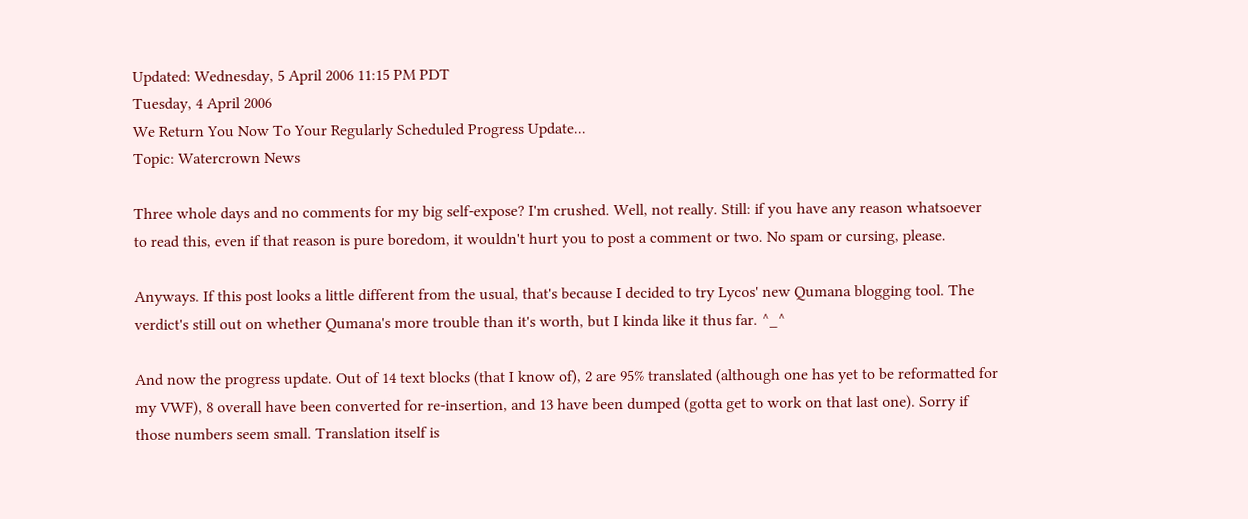Updated: Wednesday, 5 April 2006 11:15 PM PDT
Tuesday, 4 April 2006
We Return You Now To Your Regularly Scheduled Progress Update...
Topic: Watercrown News

Three whole days and no comments for my big self-expose? I'm crushed. Well, not really. Still: if you have any reason whatsoever to read this, even if that reason is pure boredom, it wouldn't hurt you to post a comment or two. No spam or cursing, please.

Anyways. If this post looks a little different from the usual, that's because I decided to try Lycos' new Qumana blogging tool. The verdict's still out on whether Qumana's more trouble than it's worth, but I kinda like it thus far. ^_^

And now the progress update. Out of 14 text blocks (that I know of), 2 are 95% translated (although one has yet to be reformatted for my VWF), 8 overall have been converted for re-insertion, and 13 have been dumped (gotta get to work on that last one). Sorry if those numbers seem small. Translation itself is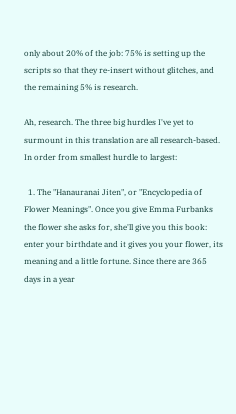only about 20% of the job: 75% is setting up the scripts so that they re-insert without glitches, and the remaining 5% is research.

Ah, research. The three big hurdles I've yet to surmount in this translation are all research-based. In order from smallest hurdle to largest:

  1. The "Hanauranai Jiten", or "Encyclopedia of Flower Meanings". Once you give Emma Furbanks the flower she asks for, she'll give you this book: enter your birthdate and it gives you your flower, its meaning and a little fortune. Since there are 365 days in a year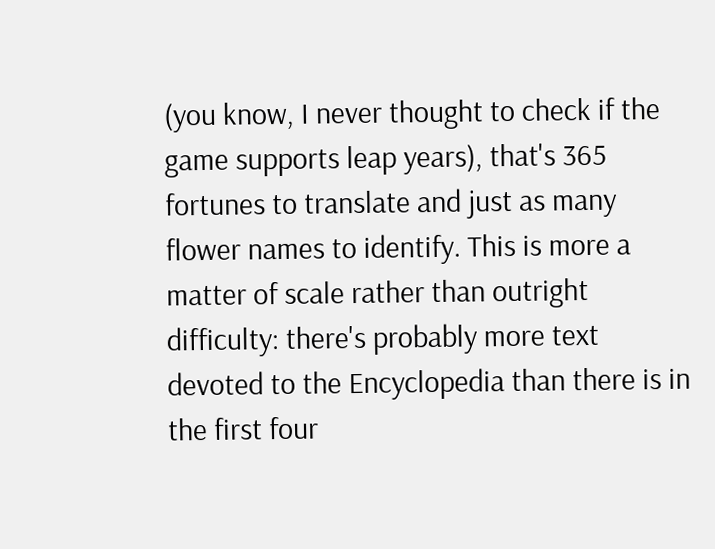(you know, I never thought to check if the game supports leap years), that's 365 fortunes to translate and just as many flower names to identify. This is more a matter of scale rather than outright difficulty: there's probably more text devoted to the Encyclopedia than there is in the first four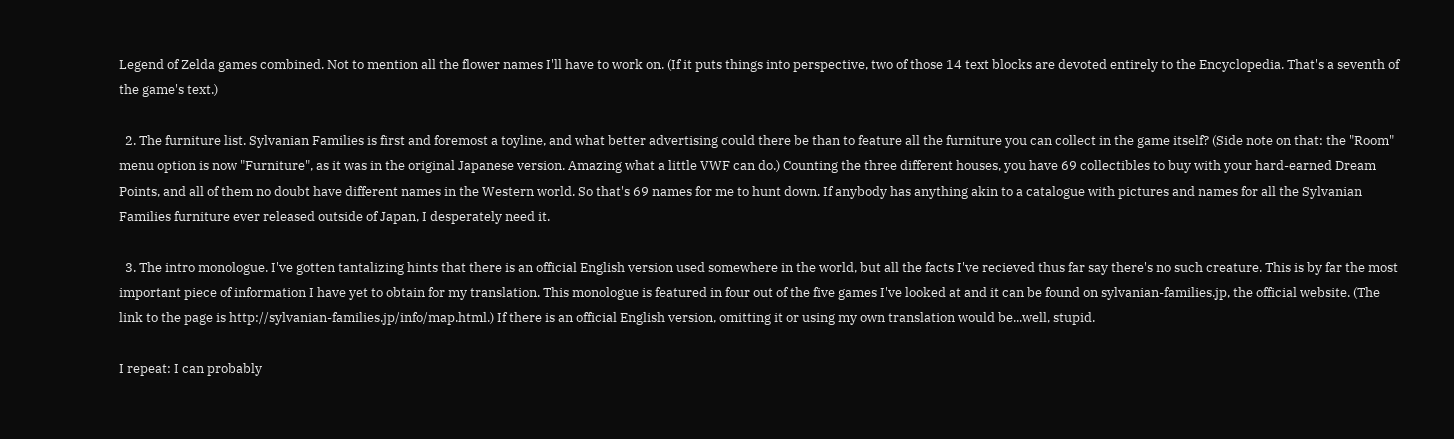Legend of Zelda games combined. Not to mention all the flower names I'll have to work on. (If it puts things into perspective, two of those 14 text blocks are devoted entirely to the Encyclopedia. That's a seventh of the game's text.)

  2. The furniture list. Sylvanian Families is first and foremost a toyline, and what better advertising could there be than to feature all the furniture you can collect in the game itself? (Side note on that: the "Room" menu option is now "Furniture", as it was in the original Japanese version. Amazing what a little VWF can do.) Counting the three different houses, you have 69 collectibles to buy with your hard-earned Dream Points, and all of them no doubt have different names in the Western world. So that's 69 names for me to hunt down. If anybody has anything akin to a catalogue with pictures and names for all the Sylvanian Families furniture ever released outside of Japan, I desperately need it.

  3. The intro monologue. I've gotten tantalizing hints that there is an official English version used somewhere in the world, but all the facts I've recieved thus far say there's no such creature. This is by far the most important piece of information I have yet to obtain for my translation. This monologue is featured in four out of the five games I've looked at and it can be found on sylvanian-families.jp, the official website. (The link to the page is http://sylvanian-families.jp/info/map.html.) If there is an official English version, omitting it or using my own translation would be...well, stupid.

I repeat: I can probably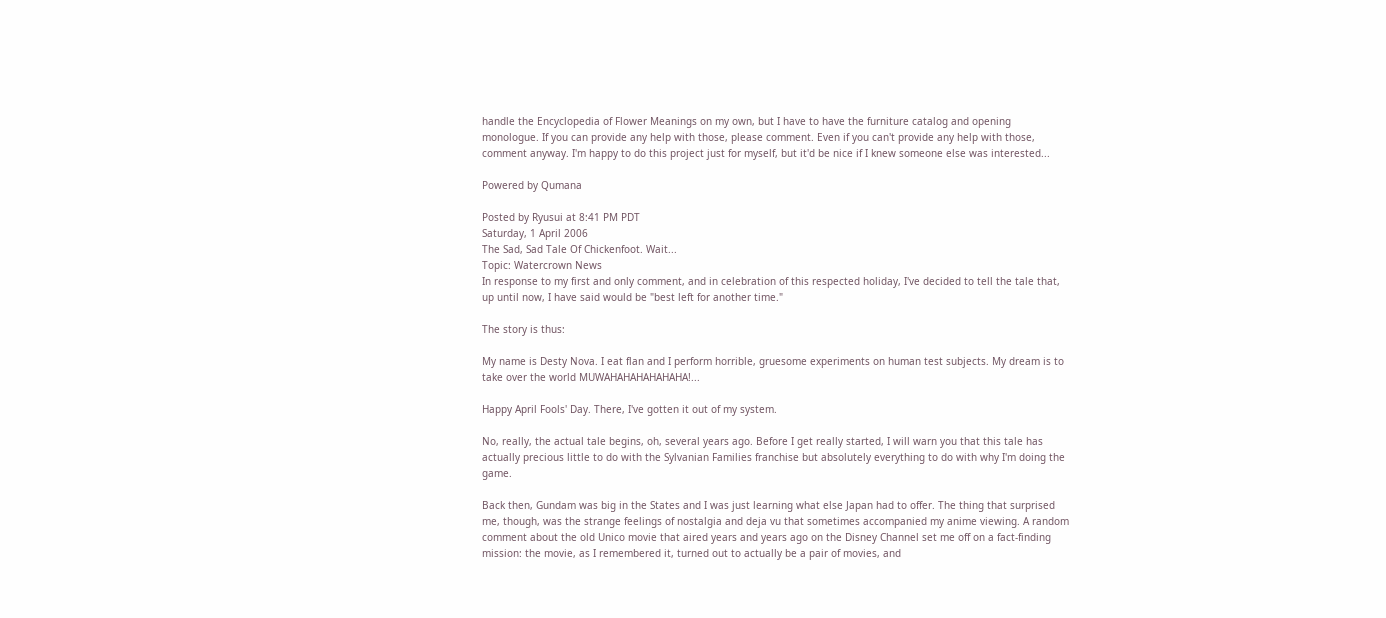handle the Encyclopedia of Flower Meanings on my own, but I have to have the furniture catalog and opening monologue. If you can provide any help with those, please comment. Even if you can't provide any help with those, comment anyway. I'm happy to do this project just for myself, but it'd be nice if I knew someone else was interested...

Powered by Qumana

Posted by Ryusui at 8:41 PM PDT
Saturday, 1 April 2006
The Sad, Sad Tale Of Chickenfoot. Wait...
Topic: Watercrown News
In response to my first and only comment, and in celebration of this respected holiday, I've decided to tell the tale that, up until now, I have said would be "best left for another time."

The story is thus:

My name is Desty Nova. I eat flan and I perform horrible, gruesome experiments on human test subjects. My dream is to take over the world MUWAHAHAHAHAHAHA!...

Happy April Fools' Day. There, I've gotten it out of my system.

No, really, the actual tale begins, oh, several years ago. Before I get really started, I will warn you that this tale has actually precious little to do with the Sylvanian Families franchise but absolutely everything to do with why I'm doing the game.

Back then, Gundam was big in the States and I was just learning what else Japan had to offer. The thing that surprised me, though, was the strange feelings of nostalgia and deja vu that sometimes accompanied my anime viewing. A random comment about the old Unico movie that aired years and years ago on the Disney Channel set me off on a fact-finding mission: the movie, as I remembered it, turned out to actually be a pair of movies, and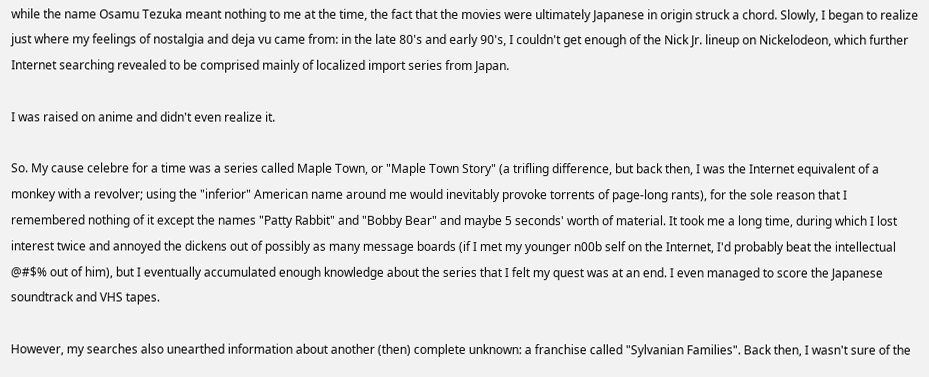while the name Osamu Tezuka meant nothing to me at the time, the fact that the movies were ultimately Japanese in origin struck a chord. Slowly, I began to realize just where my feelings of nostalgia and deja vu came from: in the late 80's and early 90's, I couldn't get enough of the Nick Jr. lineup on Nickelodeon, which further Internet searching revealed to be comprised mainly of localized import series from Japan.

I was raised on anime and didn't even realize it.

So. My cause celebre for a time was a series called Maple Town, or "Maple Town Story" (a trifling difference, but back then, I was the Internet equivalent of a monkey with a revolver; using the "inferior" American name around me would inevitably provoke torrents of page-long rants), for the sole reason that I remembered nothing of it except the names "Patty Rabbit" and "Bobby Bear" and maybe 5 seconds' worth of material. It took me a long time, during which I lost interest twice and annoyed the dickens out of possibly as many message boards (if I met my younger n00b self on the Internet, I'd probably beat the intellectual @#$% out of him), but I eventually accumulated enough knowledge about the series that I felt my quest was at an end. I even managed to score the Japanese soundtrack and VHS tapes.

However, my searches also unearthed information about another (then) complete unknown: a franchise called "Sylvanian Families". Back then, I wasn't sure of the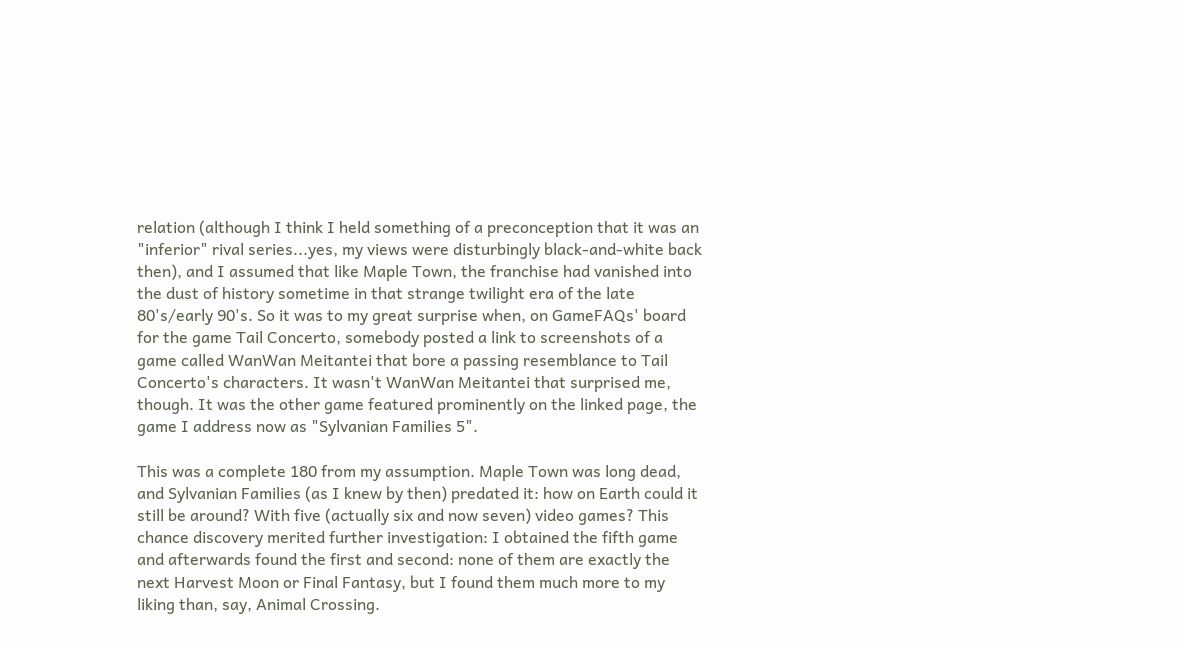relation (although I think I held something of a preconception that it was an "inferior" rival series...yes, my views were disturbingly black-and-white back then), and I assumed that like Maple Town, the franchise had vanished into the dust of history sometime in that strange twilight era of the late 80's/early 90's. So it was to my great surprise when, on GameFAQs' board for the game Tail Concerto, somebody posted a link to screenshots of a game called WanWan Meitantei that bore a passing resemblance to Tail Concerto's characters. It wasn't WanWan Meitantei that surprised me, though. It was the other game featured prominently on the linked page, the game I address now as "Sylvanian Families 5".

This was a complete 180 from my assumption. Maple Town was long dead, and Sylvanian Families (as I knew by then) predated it: how on Earth could it still be around? With five (actually six and now seven) video games? This chance discovery merited further investigation: I obtained the fifth game and afterwards found the first and second: none of them are exactly the next Harvest Moon or Final Fantasy, but I found them much more to my liking than, say, Animal Crossing.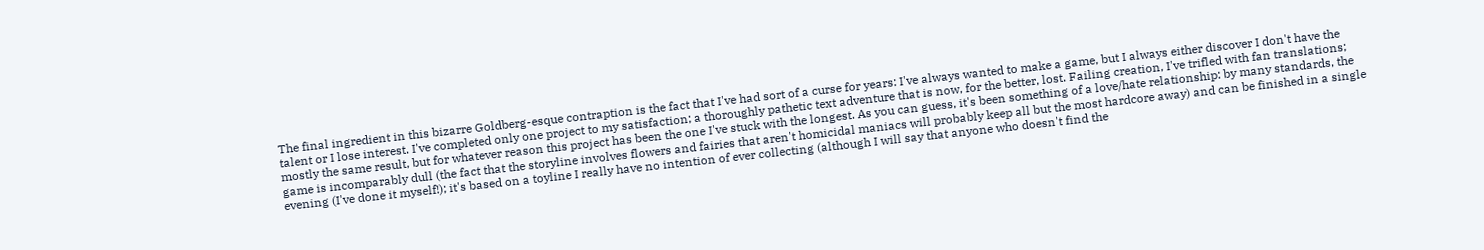The final ingredient in this bizarre Goldberg-esque contraption is the fact that I've had sort of a curse for years: I've always wanted to make a game, but I always either discover I don't have the talent or I lose interest. I've completed only one project to my satisfaction; a thoroughly pathetic text adventure that is now, for the better, lost. Failing creation, I've trifled with fan translations; mostly the same result, but for whatever reason this project has been the one I've stuck with the longest. As you can guess, it's been something of a love/hate relationship: by many standards, the game is incomparably dull (the fact that the storyline involves flowers and fairies that aren't homicidal maniacs will probably keep all but the most hardcore away) and can be finished in a single evening (I've done it myself!); it's based on a toyline I really have no intention of ever collecting (although I will say that anyone who doesn't find the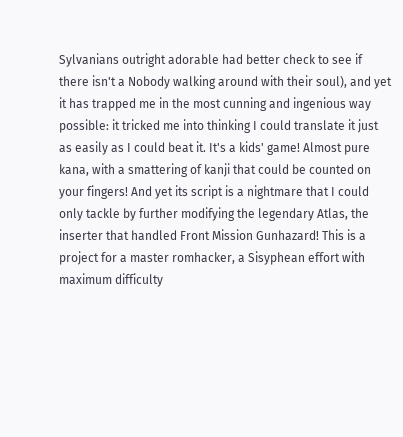Sylvanians outright adorable had better check to see if there isn't a Nobody walking around with their soul), and yet it has trapped me in the most cunning and ingenious way possible: it tricked me into thinking I could translate it just as easily as I could beat it. It's a kids' game! Almost pure kana, with a smattering of kanji that could be counted on your fingers! And yet its script is a nightmare that I could only tackle by further modifying the legendary Atlas, the inserter that handled Front Mission Gunhazard! This is a project for a master romhacker, a Sisyphean effort with maximum difficulty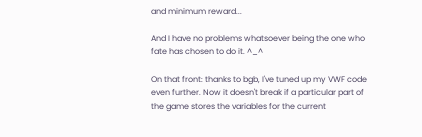and minimum reward...

And I have no problems whatsoever being the one who fate has chosen to do it. ^_^

On that front: thanks to bgb, I've tuned up my VWF code even further. Now it doesn't break if a particular part of the game stores the variables for the current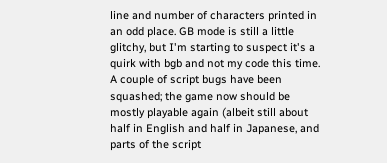line and number of characters printed in an odd place. GB mode is still a little glitchy, but I'm starting to suspect it's a quirk with bgb and not my code this time. A couple of script bugs have been squashed; the game now should be mostly playable again (albeit still about half in English and half in Japanese, and parts of the script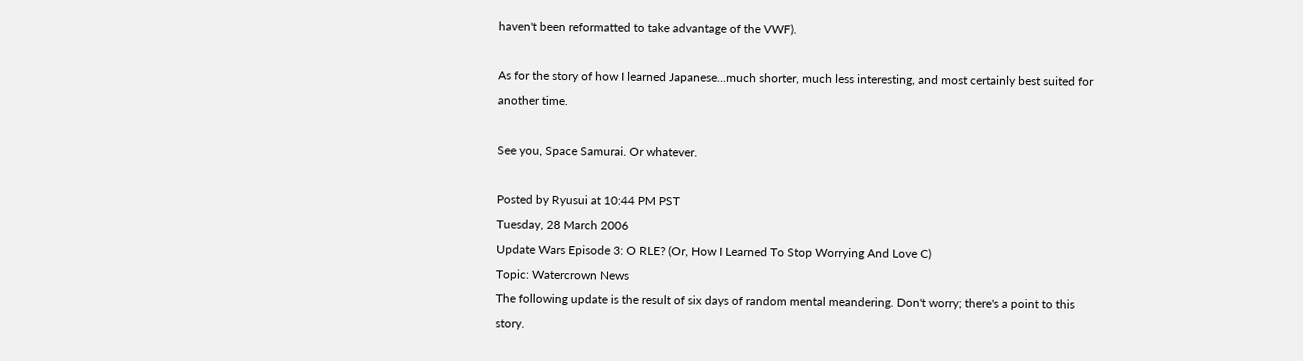haven't been reformatted to take advantage of the VWF).

As for the story of how I learned Japanese...much shorter, much less interesting, and most certainly best suited for another time.

See you, Space Samurai. Or whatever.

Posted by Ryusui at 10:44 PM PST
Tuesday, 28 March 2006
Update Wars Episode 3: O RLE? (Or, How I Learned To Stop Worrying And Love C)
Topic: Watercrown News
The following update is the result of six days of random mental meandering. Don't worry; there's a point to this story.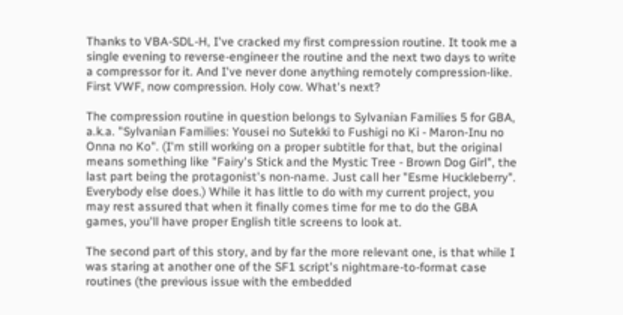Thanks to VBA-SDL-H, I've cracked my first compression routine. It took me a single evening to reverse-engineer the routine and the next two days to write a compressor for it. And I've never done anything remotely compression-like. First VWF, now compression. Holy cow. What's next?

The compression routine in question belongs to Sylvanian Families 5 for GBA, a.k.a. "Sylvanian Families: Yousei no Sutekki to Fushigi no Ki - Maron-Inu no Onna no Ko". (I'm still working on a proper subtitle for that, but the original means something like "Fairy's Stick and the Mystic Tree - Brown Dog Girl", the last part being the protagonist's non-name. Just call her "Esme Huckleberry". Everybody else does.) While it has little to do with my current project, you may rest assured that when it finally comes time for me to do the GBA games, you'll have proper English title screens to look at.

The second part of this story, and by far the more relevant one, is that while I was staring at another one of the SF1 script's nightmare-to-format case routines (the previous issue with the embedded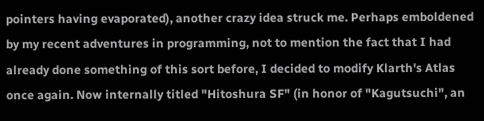pointers having evaporated), another crazy idea struck me. Perhaps emboldened by my recent adventures in programming, not to mention the fact that I had already done something of this sort before, I decided to modify Klarth's Atlas once again. Now internally titled "Hitoshura SF" (in honor of "Kagutsuchi", an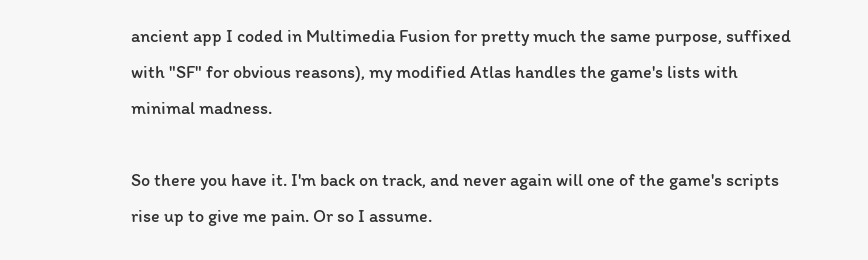ancient app I coded in Multimedia Fusion for pretty much the same purpose, suffixed with "SF" for obvious reasons), my modified Atlas handles the game's lists with minimal madness.

So there you have it. I'm back on track, and never again will one of the game's scripts rise up to give me pain. Or so I assume.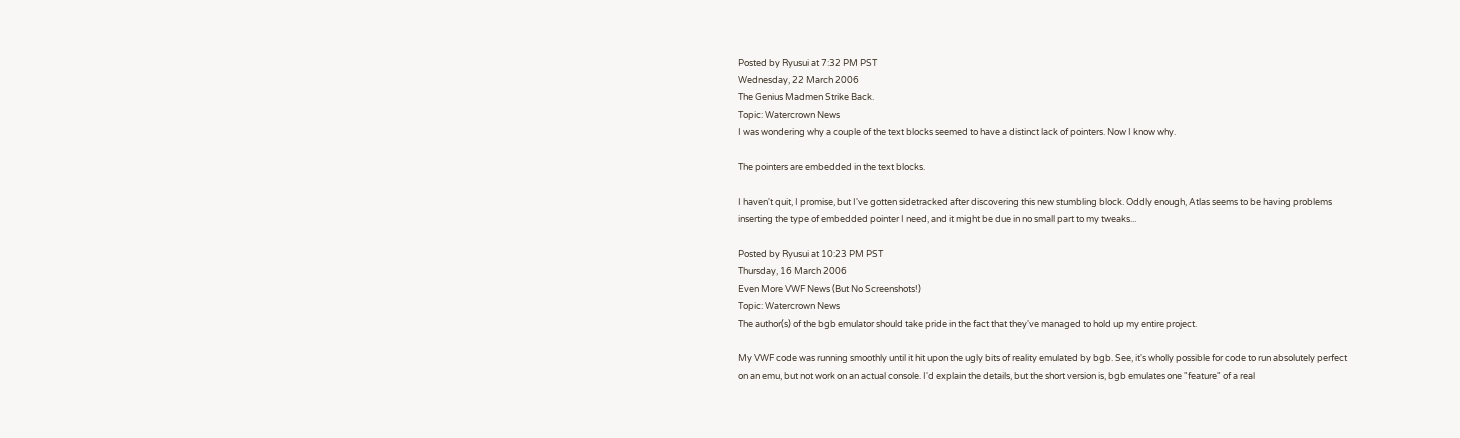Posted by Ryusui at 7:32 PM PST
Wednesday, 22 March 2006
The Genius Madmen Strike Back.
Topic: Watercrown News
I was wondering why a couple of the text blocks seemed to have a distinct lack of pointers. Now I know why.

The pointers are embedded in the text blocks.

I haven't quit, I promise, but I've gotten sidetracked after discovering this new stumbling block. Oddly enough, Atlas seems to be having problems inserting the type of embedded pointer I need, and it might be due in no small part to my tweaks...

Posted by Ryusui at 10:23 PM PST
Thursday, 16 March 2006
Even More VWF News (But No Screenshots!)
Topic: Watercrown News
The author(s) of the bgb emulator should take pride in the fact that they've managed to hold up my entire project.

My VWF code was running smoothly until it hit upon the ugly bits of reality emulated by bgb. See, it's wholly possible for code to run absolutely perfect on an emu, but not work on an actual console. I'd explain the details, but the short version is, bgb emulates one "feature" of a real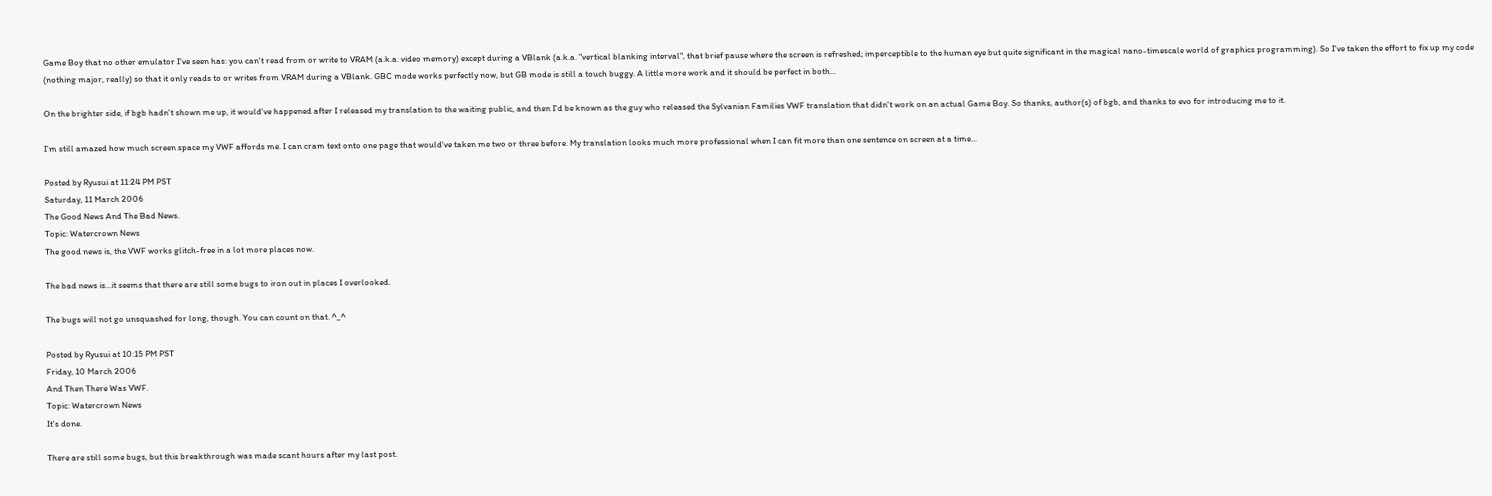Game Boy that no other emulator I've seen has: you can't read from or write to VRAM (a.k.a. video memory) except during a VBlank (a.k.a. "vertical blanking interval", that brief pause where the screen is refreshed; imperceptible to the human eye but quite significant in the magical nano-timescale world of graphics programming). So I've taken the effort to fix up my code (nothing major, really) so that it only reads to or writes from VRAM during a VBlank. GBC mode works perfectly now, but GB mode is still a touch buggy. A little more work and it should be perfect in both...

On the brighter side, if bgb hadn't shown me up, it would've happened after I released my translation to the waiting public, and then I'd be known as the guy who released the Sylvanian Families VWF translation that didn't work on an actual Game Boy. So thanks, author(s) of bgb, and thanks to evo for introducing me to it.

I'm still amazed how much screen space my VWF affords me. I can cram text onto one page that would've taken me two or three before. My translation looks much more professional when I can fit more than one sentence on screen at a time...

Posted by Ryusui at 11:24 PM PST
Saturday, 11 March 2006
The Good News And The Bad News.
Topic: Watercrown News
The good news is, the VWF works glitch-free in a lot more places now.

The bad news is...it seems that there are still some bugs to iron out in places I overlooked.

The bugs will not go unsquashed for long, though. You can count on that. ^_^

Posted by Ryusui at 10:15 PM PST
Friday, 10 March 2006
And Then There Was VWF.
Topic: Watercrown News
It's done.

There are still some bugs, but this breakthrough was made scant hours after my last post.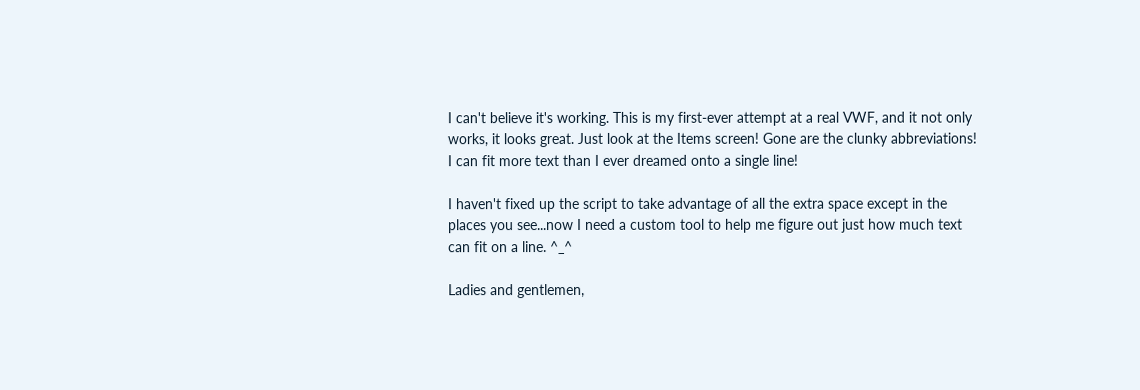I can't believe it's working. This is my first-ever attempt at a real VWF, and it not only works, it looks great. Just look at the Items screen! Gone are the clunky abbreviations! I can fit more text than I ever dreamed onto a single line!

I haven't fixed up the script to take advantage of all the extra space except in the places you see...now I need a custom tool to help me figure out just how much text can fit on a line. ^_^

Ladies and gentlemen,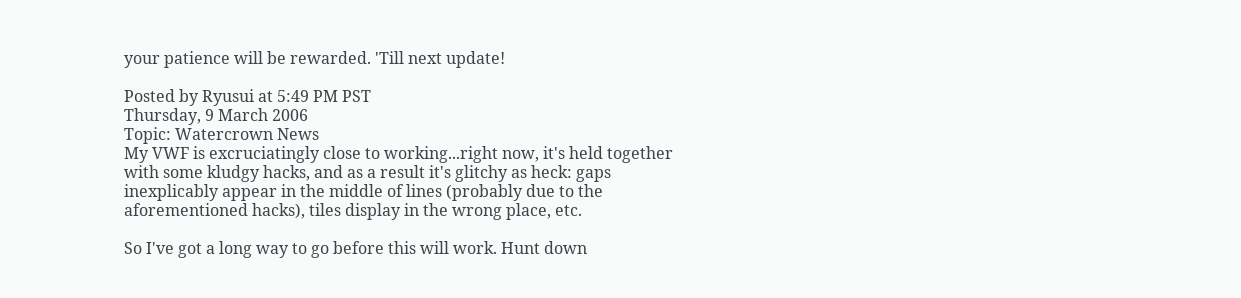your patience will be rewarded. 'Till next update!

Posted by Ryusui at 5:49 PM PST
Thursday, 9 March 2006
Topic: Watercrown News
My VWF is excruciatingly close to working...right now, it's held together with some kludgy hacks, and as a result it's glitchy as heck: gaps inexplicably appear in the middle of lines (probably due to the aforementioned hacks), tiles display in the wrong place, etc.

So I've got a long way to go before this will work. Hunt down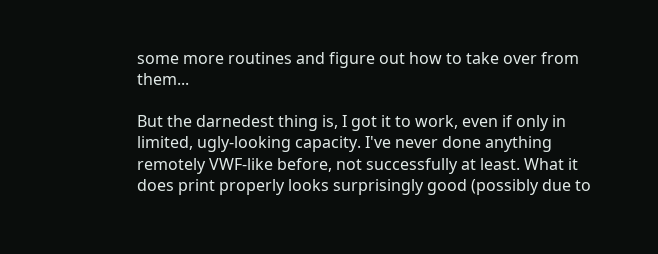some more routines and figure out how to take over from them...

But the darnedest thing is, I got it to work, even if only in limited, ugly-looking capacity. I've never done anything remotely VWF-like before, not successfully at least. What it does print properly looks surprisingly good (possibly due to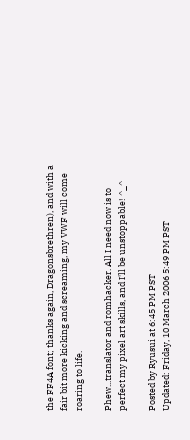the FF4A font; thanks again, Dragonsbrethren), and with a fair bit more kicking and screaming, my VWF will come roaring to life.

Phew...translator and romhacker. All I need now is to perfect my pixel art skills, and I'll be unstoppable! ^_^

Posted by Ryusui at 6:45 PM PST
Updated: Friday, 10 March 2006 5:49 PM PST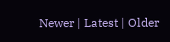Newer | Latest | Older